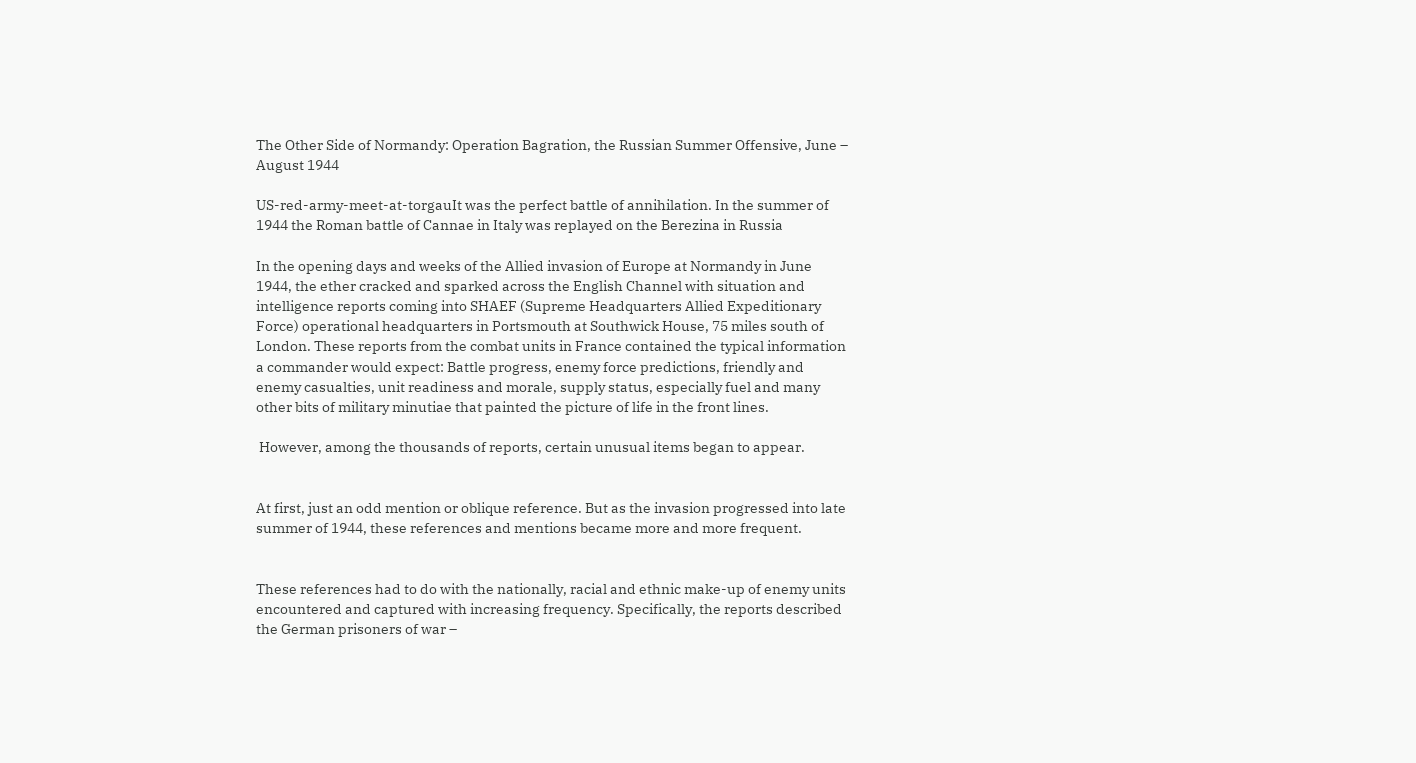The Other Side of Normandy: Operation Bagration, the Russian Summer Offensive, June – August 1944

US-red-army-meet-at-torgauIt was the perfect battle of annihilation. In the summer of 1944 the Roman battle of Cannae in Italy was replayed on the Berezina in Russia

In the opening days and weeks of the Allied invasion of Europe at Normandy in June 1944, the ether cracked and sparked across the English Channel with situation and intelligence reports coming into SHAEF (Supreme Headquarters Allied Expeditionary Force) operational headquarters in Portsmouth at Southwick House, 75 miles south of London. These reports from the combat units in France contained the typical information a commander would expect: Battle progress, enemy force predictions, friendly and enemy casualties, unit readiness and morale, supply status, especially fuel and many other bits of military minutiae that painted the picture of life in the front lines.

 However, among the thousands of reports, certain unusual items began to appear.


At first, just an odd mention or oblique reference. But as the invasion progressed into late summer of 1944, these references and mentions became more and more frequent.


These references had to do with the nationally, racial and ethnic make-up of enemy units encountered and captured with increasing frequency. Specifically, the reports described the German prisoners of war –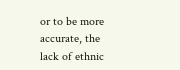or to be more accurate, the lack of ethnic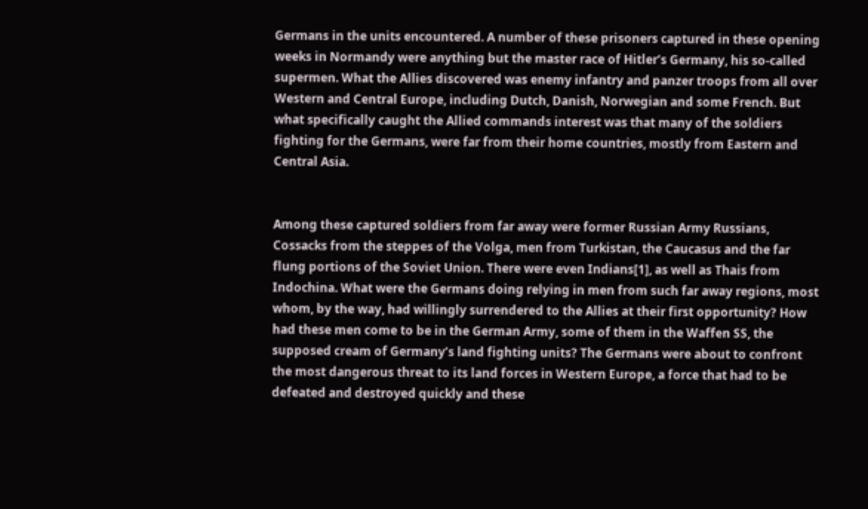Germans in the units encountered. A number of these prisoners captured in these opening weeks in Normandy were anything but the master race of Hitler’s Germany, his so-called supermen. What the Allies discovered was enemy infantry and panzer troops from all over Western and Central Europe, including Dutch, Danish, Norwegian and some French. But what specifically caught the Allied commands interest was that many of the soldiers fighting for the Germans, were far from their home countries, mostly from Eastern and Central Asia.


Among these captured soldiers from far away were former Russian Army Russians, Cossacks from the steppes of the Volga, men from Turkistan, the Caucasus and the far flung portions of the Soviet Union. There were even Indians[1], as well as Thais from Indochina. What were the Germans doing relying in men from such far away regions, most whom, by the way, had willingly surrendered to the Allies at their first opportunity? How had these men come to be in the German Army, some of them in the Waffen SS, the supposed cream of Germany’s land fighting units? The Germans were about to confront the most dangerous threat to its land forces in Western Europe, a force that had to be defeated and destroyed quickly and these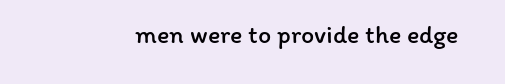men were to provide the edge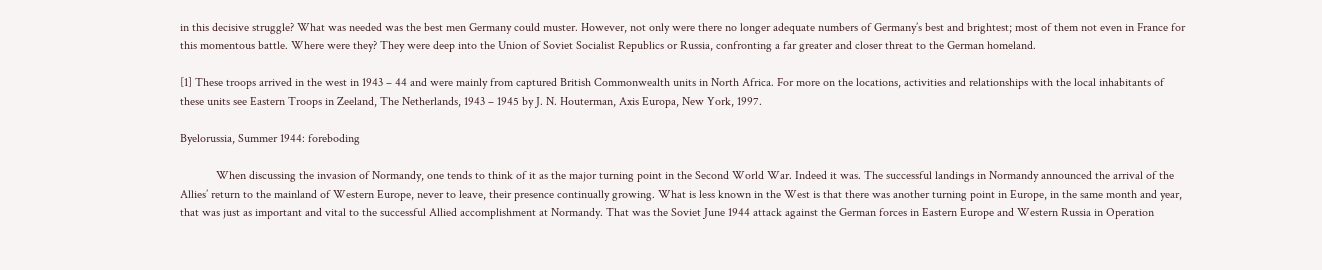in this decisive struggle? What was needed was the best men Germany could muster. However, not only were there no longer adequate numbers of Germany’s best and brightest; most of them not even in France for this momentous battle. Where were they? They were deep into the Union of Soviet Socialist Republics or Russia, confronting a far greater and closer threat to the German homeland.

[1] These troops arrived in the west in 1943 – 44 and were mainly from captured British Commonwealth units in North Africa. For more on the locations, activities and relationships with the local inhabitants of these units see Eastern Troops in Zeeland, The Netherlands, 1943 – 1945 by J. N. Houterman, Axis Europa, New York, 1997.

Byelorussia, Summer 1944: foreboding

            When discussing the invasion of Normandy, one tends to think of it as the major turning point in the Second World War. Indeed it was. The successful landings in Normandy announced the arrival of the Allies’ return to the mainland of Western Europe, never to leave, their presence continually growing. What is less known in the West is that there was another turning point in Europe, in the same month and year, that was just as important and vital to the successful Allied accomplishment at Normandy. That was the Soviet June 1944 attack against the German forces in Eastern Europe and Western Russia in Operation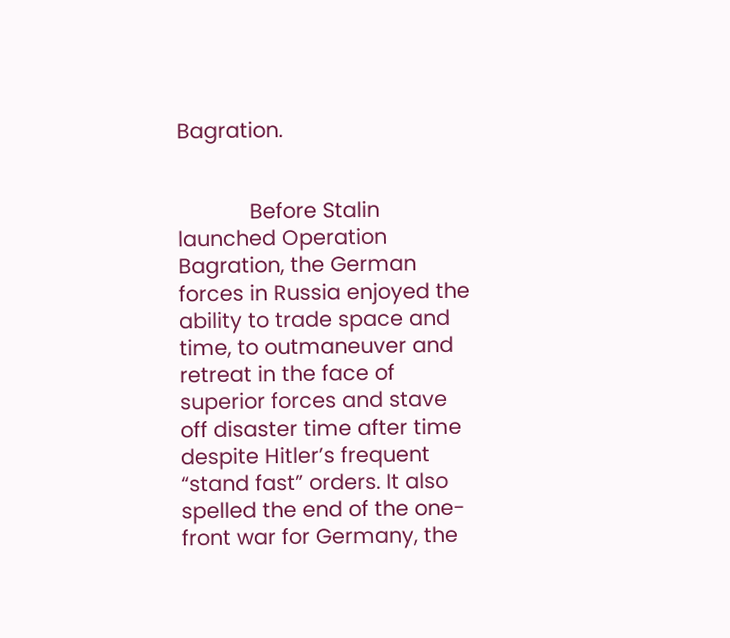Bagration.


            Before Stalin launched Operation Bagration, the German forces in Russia enjoyed the ability to trade space and time, to outmaneuver and retreat in the face of superior forces and stave off disaster time after time despite Hitler’s frequent “stand fast” orders. It also spelled the end of the one-front war for Germany, the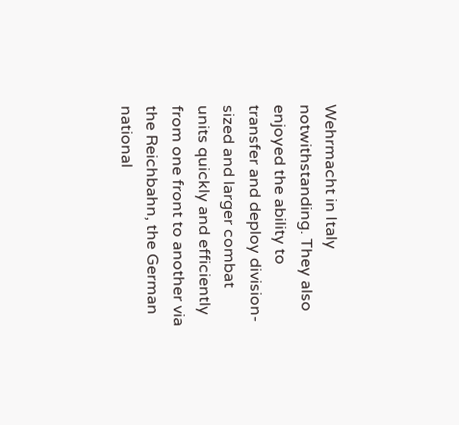Wehrmacht in Italy notwithstanding. They also enjoyed the ability to transfer and deploy division-sized and larger combat units quickly and efficiently from one front to another via the Reichbahn, the German national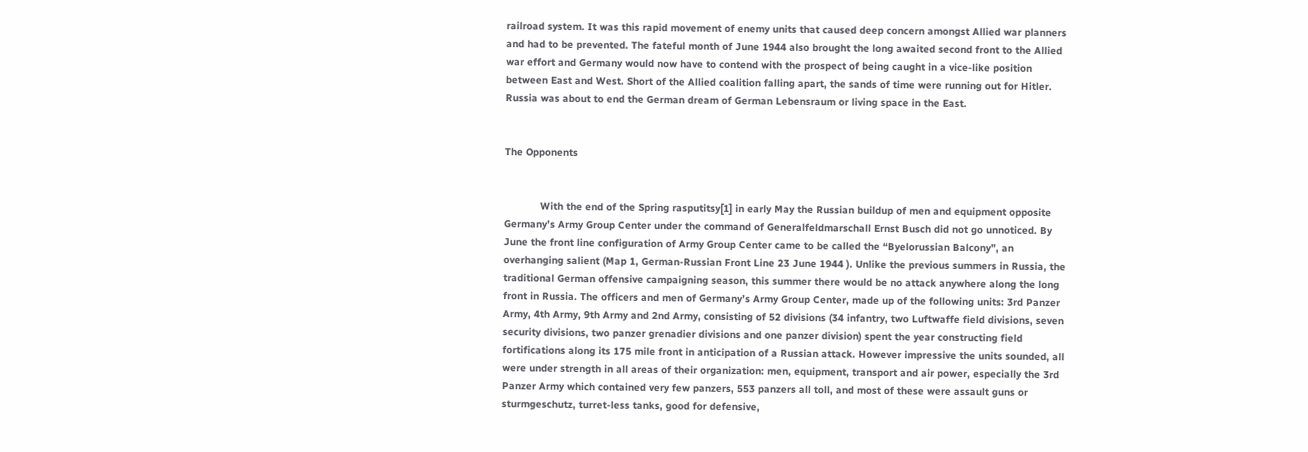railroad system. It was this rapid movement of enemy units that caused deep concern amongst Allied war planners and had to be prevented. The fateful month of June 1944 also brought the long awaited second front to the Allied war effort and Germany would now have to contend with the prospect of being caught in a vice-like position between East and West. Short of the Allied coalition falling apart, the sands of time were running out for Hitler. Russia was about to end the German dream of German Lebensraum or living space in the East.


The Opponents


            With the end of the Spring rasputitsy[1] in early May the Russian buildup of men and equipment opposite Germany’s Army Group Center under the command of Generalfeldmarschall Ernst Busch did not go unnoticed. By June the front line configuration of Army Group Center came to be called the “Byelorussian Balcony”, an overhanging salient (Map 1, German-Russian Front Line 23 June 1944 ). Unlike the previous summers in Russia, the traditional German offensive campaigning season, this summer there would be no attack anywhere along the long front in Russia. The officers and men of Germany’s Army Group Center, made up of the following units: 3rd Panzer Army, 4th Army, 9th Army and 2nd Army, consisting of 52 divisions (34 infantry, two Luftwaffe field divisions, seven security divisions, two panzer grenadier divisions and one panzer division) spent the year constructing field fortifications along its 175 mile front in anticipation of a Russian attack. However impressive the units sounded, all were under strength in all areas of their organization: men, equipment, transport and air power, especially the 3rd Panzer Army which contained very few panzers, 553 panzers all toll, and most of these were assault guns or sturmgeschutz, turret-less tanks, good for defensive,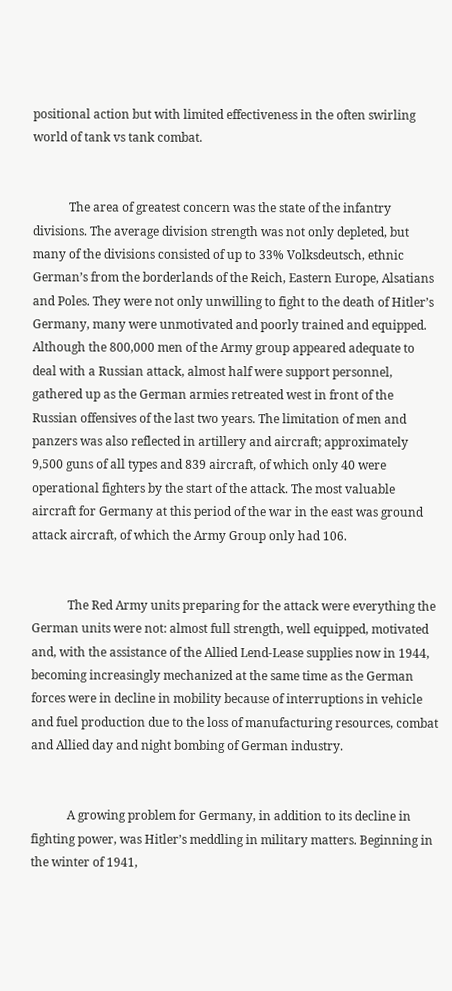positional action but with limited effectiveness in the often swirling world of tank vs tank combat.


            The area of greatest concern was the state of the infantry divisions. The average division strength was not only depleted, but many of the divisions consisted of up to 33% Volksdeutsch, ethnic German’s from the borderlands of the Reich, Eastern Europe, Alsatians and Poles. They were not only unwilling to fight to the death of Hitler’s Germany, many were unmotivated and poorly trained and equipped. Although the 800,000 men of the Army group appeared adequate to deal with a Russian attack, almost half were support personnel, gathered up as the German armies retreated west in front of the Russian offensives of the last two years. The limitation of men and panzers was also reflected in artillery and aircraft; approximately 9,500 guns of all types and 839 aircraft, of which only 40 were operational fighters by the start of the attack. The most valuable aircraft for Germany at this period of the war in the east was ground attack aircraft, of which the Army Group only had 106.


            The Red Army units preparing for the attack were everything the German units were not: almost full strength, well equipped, motivated and, with the assistance of the Allied Lend-Lease supplies now in 1944, becoming increasingly mechanized at the same time as the German forces were in decline in mobility because of interruptions in vehicle and fuel production due to the loss of manufacturing resources, combat and Allied day and night bombing of German industry.


            A growing problem for Germany, in addition to its decline in fighting power, was Hitler’s meddling in military matters. Beginning in the winter of 1941,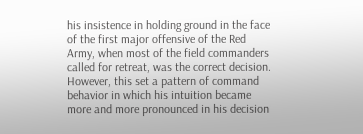his insistence in holding ground in the face of the first major offensive of the Red Army, when most of the field commanders called for retreat, was the correct decision. However, this set a pattern of command behavior in which his intuition became more and more pronounced in his decision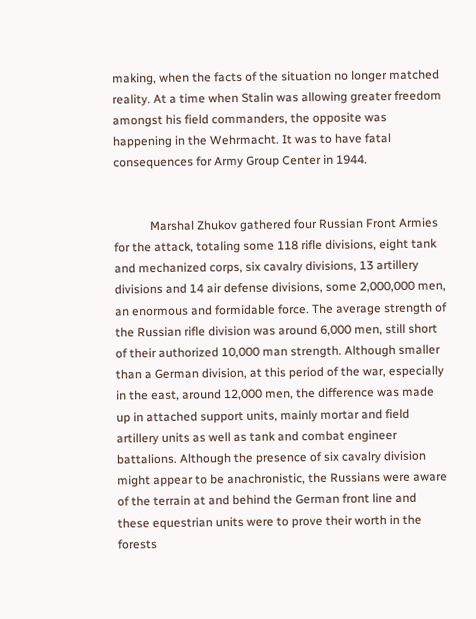making, when the facts of the situation no longer matched reality. At a time when Stalin was allowing greater freedom amongst his field commanders, the opposite was happening in the Wehrmacht. It was to have fatal consequences for Army Group Center in 1944.


            Marshal Zhukov gathered four Russian Front Armies for the attack, totaling some 118 rifle divisions, eight tank and mechanized corps, six cavalry divisions, 13 artillery divisions and 14 air defense divisions, some 2,000,000 men, an enormous and formidable force. The average strength of the Russian rifle division was around 6,000 men, still short of their authorized 10,000 man strength. Although smaller than a German division, at this period of the war, especially in the east, around 12,000 men, the difference was made up in attached support units, mainly mortar and field artillery units as well as tank and combat engineer battalions. Although the presence of six cavalry division might appear to be anachronistic, the Russians were aware of the terrain at and behind the German front line and these equestrian units were to prove their worth in the forests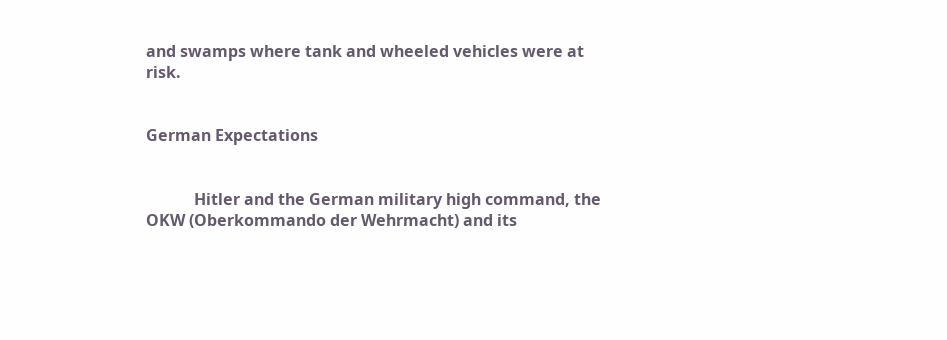and swamps where tank and wheeled vehicles were at risk.


German Expectations


            Hitler and the German military high command, the OKW (Oberkommando der Wehrmacht) and its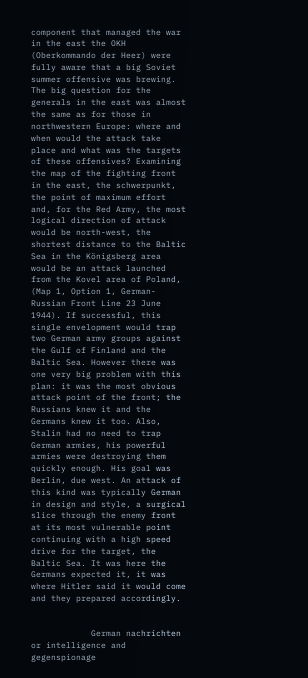component that managed the war in the east the OKH (Oberkommando der Heer) were fully aware that a big Soviet summer offensive was brewing. The big question for the generals in the east was almost the same as for those in northwestern Europe: where and when would the attack take place and what was the targets of these offensives? Examining the map of the fighting front in the east, the schwerpunkt, the point of maximum effort and, for the Red Army, the most logical direction of attack would be north-west, the shortest distance to the Baltic Sea in the Königsberg area would be an attack launched from the Kovel area of Poland, (Map 1, Option 1, German-Russian Front Line 23 June 1944). If successful, this single envelopment would trap two German army groups against the Gulf of Finland and the Baltic Sea. However there was one very big problem with this plan: it was the most obvious attack point of the front; the Russians knew it and the Germans knew it too. Also, Stalin had no need to trap German armies, his powerful armies were destroying them quickly enough. His goal was Berlin, due west. An attack of this kind was typically German in design and style, a surgical slice through the enemy front at its most vulnerable point continuing with a high speed drive for the target, the Baltic Sea. It was here the Germans expected it, it was where Hitler said it would come and they prepared accordingly.


            German nachrichten or intelligence and gegenspionage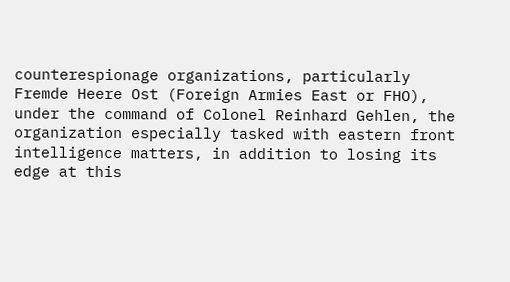counterespionage organizations, particularly Fremde Heere Ost (Foreign Armies East or FHO), under the command of Colonel Reinhard Gehlen, the organization especially tasked with eastern front intelligence matters, in addition to losing its edge at this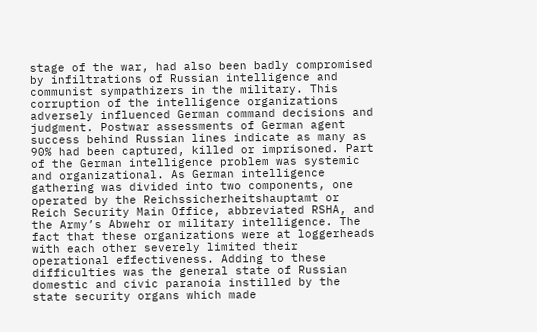stage of the war, had also been badly compromised by infiltrations of Russian intelligence and communist sympathizers in the military. This corruption of the intelligence organizations adversely influenced German command decisions and judgment. Postwar assessments of German agent success behind Russian lines indicate as many as 90% had been captured, killed or imprisoned. Part of the German intelligence problem was systemic and organizational. As German intelligence gathering was divided into two components, one operated by the Reichssicherheitshauptamt or Reich Security Main Office, abbreviated RSHA, and the Army’s Abwehr or military intelligence. The fact that these organizations were at loggerheads with each other severely limited their operational effectiveness. Adding to these difficulties was the general state of Russian domestic and civic paranoia instilled by the state security organs which made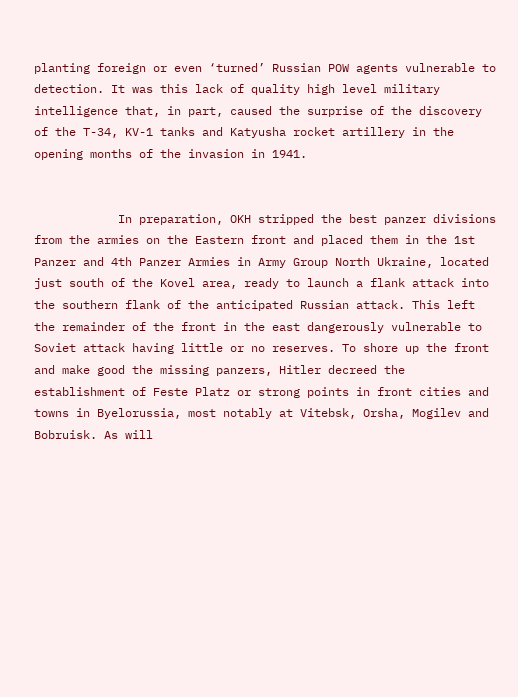planting foreign or even ‘turned’ Russian POW agents vulnerable to detection. It was this lack of quality high level military intelligence that, in part, caused the surprise of the discovery of the T-34, KV-1 tanks and Katyusha rocket artillery in the opening months of the invasion in 1941.


            In preparation, OKH stripped the best panzer divisions from the armies on the Eastern front and placed them in the 1st Panzer and 4th Panzer Armies in Army Group North Ukraine, located just south of the Kovel area, ready to launch a flank attack into the southern flank of the anticipated Russian attack. This left the remainder of the front in the east dangerously vulnerable to Soviet attack having little or no reserves. To shore up the front and make good the missing panzers, Hitler decreed the establishment of Feste Platz or strong points in front cities and towns in Byelorussia, most notably at Vitebsk, Orsha, Mogilev and Bobruisk. As will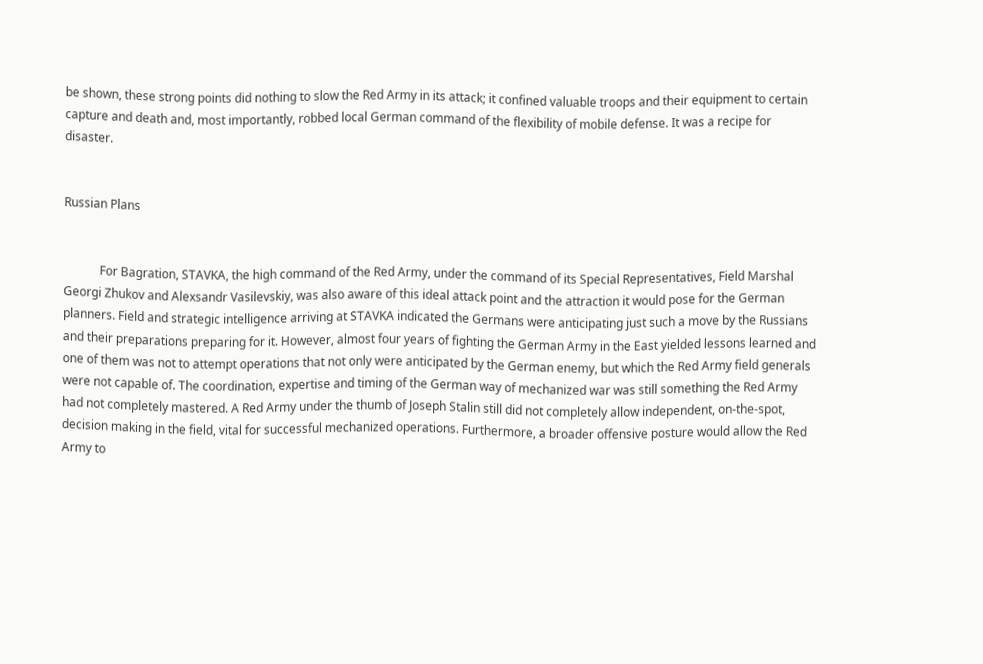be shown, these strong points did nothing to slow the Red Army in its attack; it confined valuable troops and their equipment to certain capture and death and, most importantly, robbed local German command of the flexibility of mobile defense. It was a recipe for disaster.


Russian Plans


            For Bagration, STAVKA, the high command of the Red Army, under the command of its Special Representatives, Field Marshal Georgi Zhukov and Alexsandr Vasilevskiy, was also aware of this ideal attack point and the attraction it would pose for the German planners. Field and strategic intelligence arriving at STAVKA indicated the Germans were anticipating just such a move by the Russians and their preparations preparing for it. However, almost four years of fighting the German Army in the East yielded lessons learned and one of them was not to attempt operations that not only were anticipated by the German enemy, but which the Red Army field generals were not capable of. The coordination, expertise and timing of the German way of mechanized war was still something the Red Army had not completely mastered. A Red Army under the thumb of Joseph Stalin still did not completely allow independent, on-the-spot, decision making in the field, vital for successful mechanized operations. Furthermore, a broader offensive posture would allow the Red Army to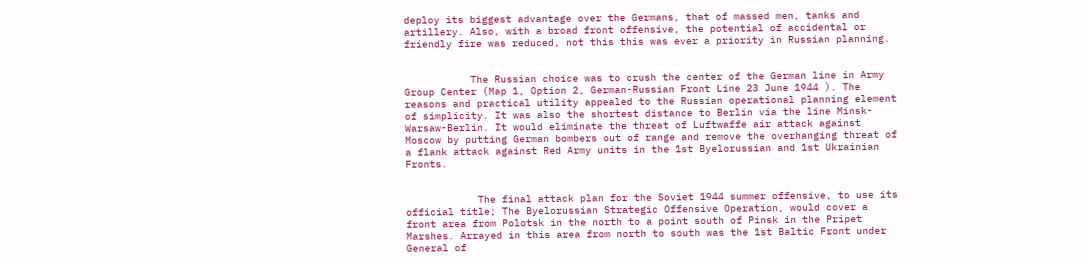deploy its biggest advantage over the Germans, that of massed men, tanks and artillery. Also, with a broad front offensive, the potential of accidental or friendly fire was reduced, not this this was ever a priority in Russian planning.


           The Russian choice was to crush the center of the German line in Army Group Center (Map 1, Option 2, German-Russian Front Line 23 June 1944 ). The reasons and practical utility appealed to the Russian operational planning element of simplicity. It was also the shortest distance to Berlin via the line Minsk-Warsaw-Berlin. It would eliminate the threat of Luftwaffe air attack against Moscow by putting German bombers out of range and remove the overhanging threat of a flank attack against Red Army units in the 1st Byelorussian and 1st Ukrainian Fronts.


            The final attack plan for the Soviet 1944 summer offensive, to use its official title; The Byelorussian Strategic Offensive Operation, would cover a front area from Polotsk in the north to a point south of Pinsk in the Pripet Marshes. Arrayed in this area from north to south was the 1st Baltic Front under General of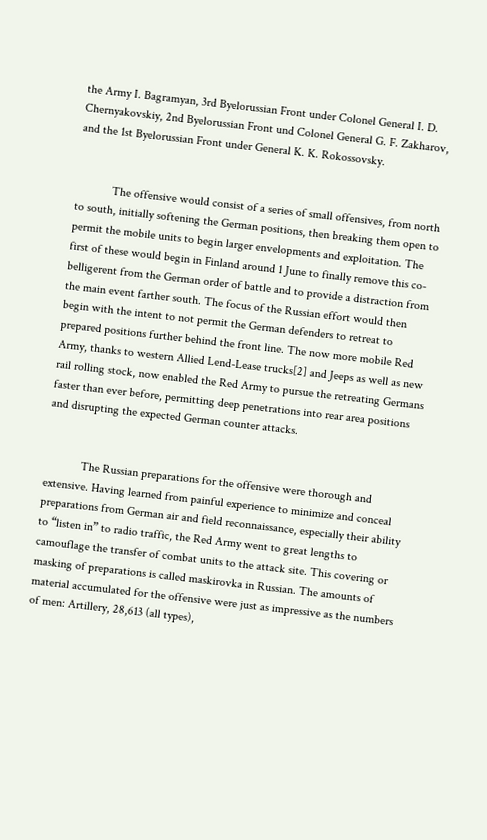the Army I. Bagramyan, 3rd Byelorussian Front under Colonel General I. D. Chernyakovskiy, 2nd Byelorussian Front und Colonel General G. F. Zakharov, and the 1st Byelorussian Front under General K. K. Rokossovsky.


            The offensive would consist of a series of small offensives, from north to south, initially softening the German positions, then breaking them open to permit the mobile units to begin larger envelopments and exploitation. The first of these would begin in Finland around 1 June to finally remove this co-belligerent from the German order of battle and to provide a distraction from the main event farther south. The focus of the Russian effort would then begin with the intent to not permit the German defenders to retreat to prepared positions further behind the front line. The now more mobile Red Army, thanks to western Allied Lend-Lease trucks[2] and Jeeps as well as new rail rolling stock, now enabled the Red Army to pursue the retreating Germans faster than ever before, permitting deep penetrations into rear area positions and disrupting the expected German counter attacks.


            The Russian preparations for the offensive were thorough and extensive. Having learned from painful experience to minimize and conceal preparations from German air and field reconnaissance, especially their ability to “listen in” to radio traffic, the Red Army went to great lengths to camouflage the transfer of combat units to the attack site. This covering or masking of preparations is called maskirovka in Russian. The amounts of material accumulated for the offensive were just as impressive as the numbers of men: Artillery, 28,613 (all types),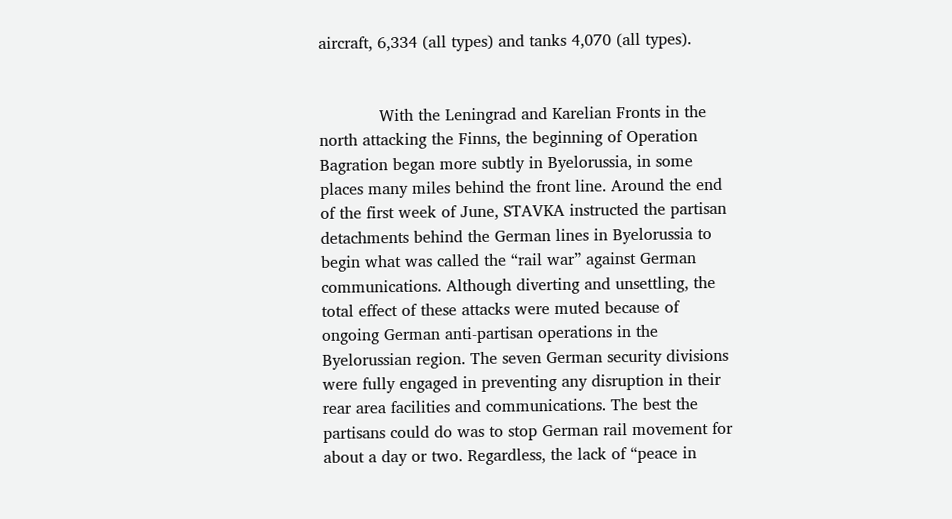aircraft, 6,334 (all types) and tanks 4,070 (all types).


            With the Leningrad and Karelian Fronts in the north attacking the Finns, the beginning of Operation Bagration began more subtly in Byelorussia, in some places many miles behind the front line. Around the end of the first week of June, STAVKA instructed the partisan detachments behind the German lines in Byelorussia to begin what was called the “rail war” against German communications. Although diverting and unsettling, the total effect of these attacks were muted because of ongoing German anti-partisan operations in the Byelorussian region. The seven German security divisions were fully engaged in preventing any disruption in their rear area facilities and communications. The best the partisans could do was to stop German rail movement for about a day or two. Regardless, the lack of “peace in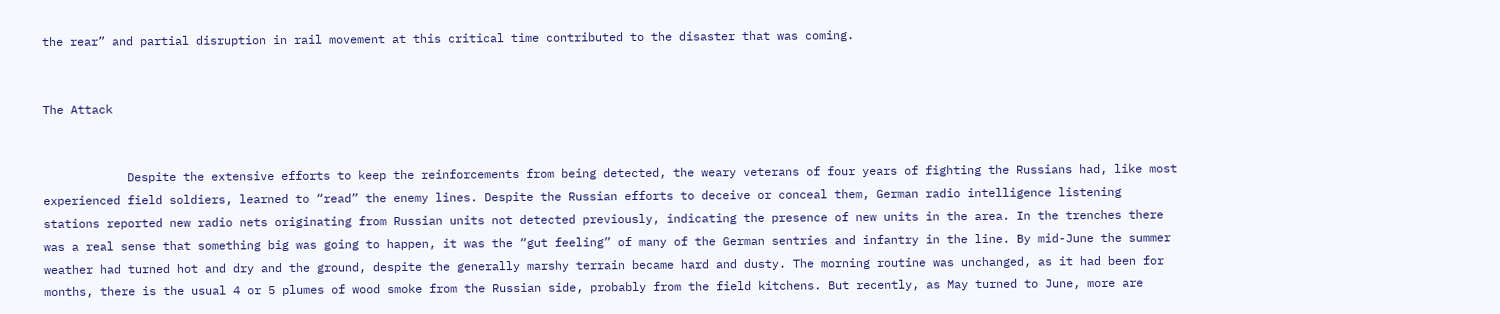the rear” and partial disruption in rail movement at this critical time contributed to the disaster that was coming.


The Attack


            Despite the extensive efforts to keep the reinforcements from being detected, the weary veterans of four years of fighting the Russians had, like most experienced field soldiers, learned to “read” the enemy lines. Despite the Russian efforts to deceive or conceal them, German radio intelligence listening stations reported new radio nets originating from Russian units not detected previously, indicating the presence of new units in the area. In the trenches there was a real sense that something big was going to happen, it was the “gut feeling” of many of the German sentries and infantry in the line. By mid-June the summer weather had turned hot and dry and the ground, despite the generally marshy terrain became hard and dusty. The morning routine was unchanged, as it had been for months, there is the usual 4 or 5 plumes of wood smoke from the Russian side, probably from the field kitchens. But recently, as May turned to June, more are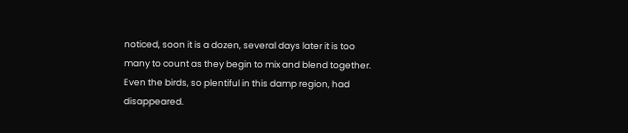noticed, soon it is a dozen, several days later it is too many to count as they begin to mix and blend together. Even the birds, so plentiful in this damp region, had disappeared.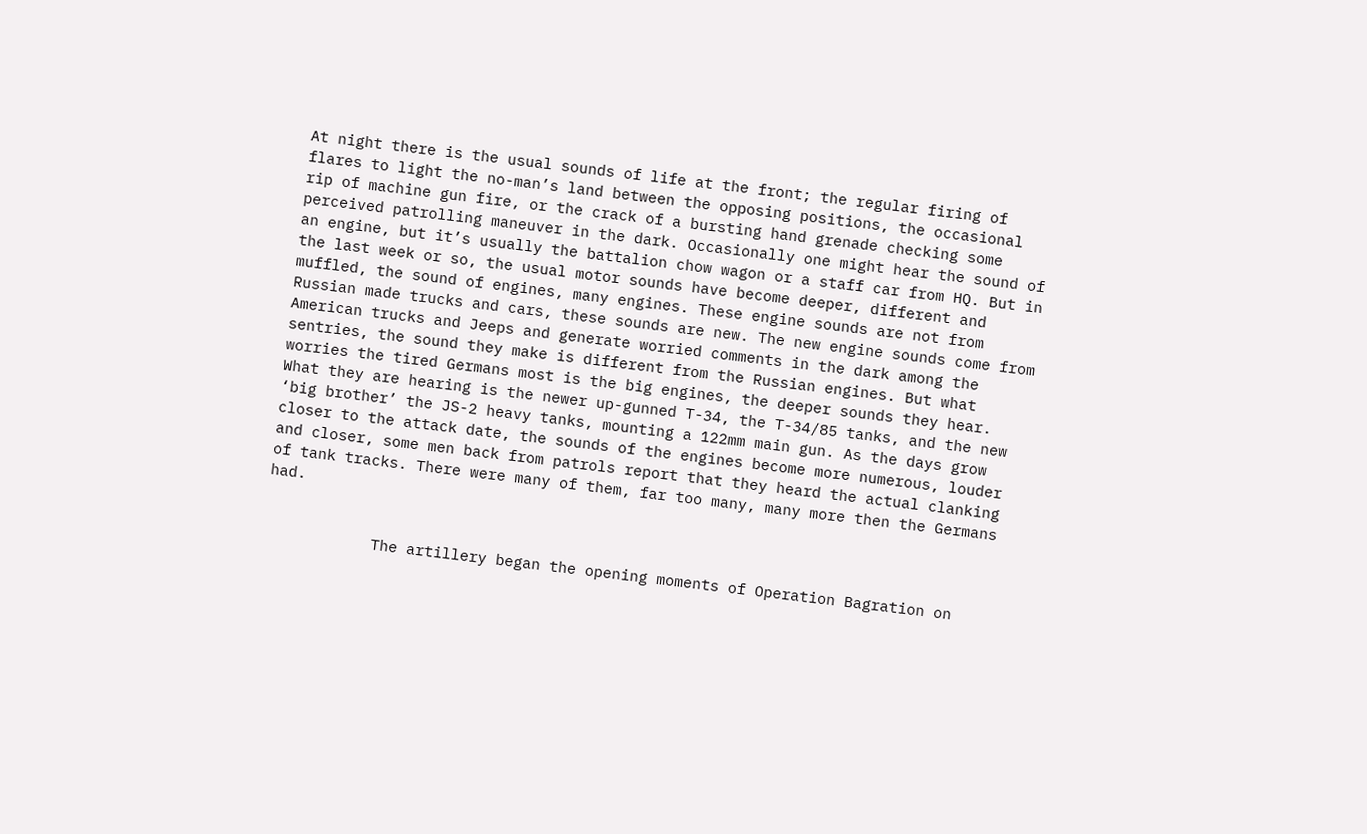At night there is the usual sounds of life at the front; the regular firing of flares to light the no-man’s land between the opposing positions, the occasional rip of machine gun fire, or the crack of a bursting hand grenade checking some perceived patrolling maneuver in the dark. Occasionally one might hear the sound of an engine, but it’s usually the battalion chow wagon or a staff car from HQ. But in the last week or so, the usual motor sounds have become deeper, different and muffled, the sound of engines, many engines. These engine sounds are not from Russian made trucks and cars, these sounds are new. The new engine sounds come from American trucks and Jeeps and generate worried comments in the dark among the sentries, the sound they make is different from the Russian engines. But what worries the tired Germans most is the big engines, the deeper sounds they hear. What they are hearing is the newer up-gunned T-34, the T-34/85 tanks, and the new ‘big brother’ the JS-2 heavy tanks, mounting a 122mm main gun. As the days grow closer to the attack date, the sounds of the engines become more numerous, louder and closer, some men back from patrols report that they heard the actual clanking of tank tracks. There were many of them, far too many, many more then the Germans had.


            The artillery began the opening moments of Operation Bagration on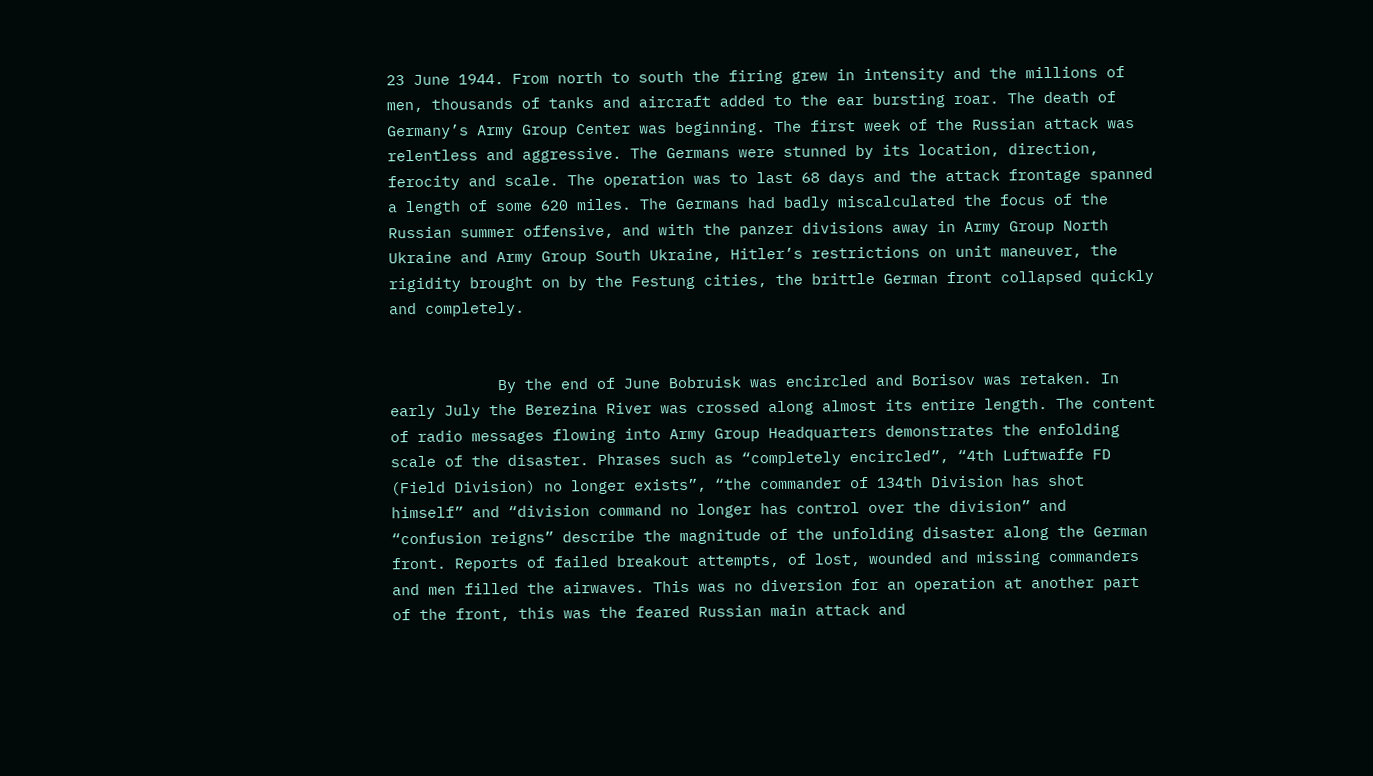23 June 1944. From north to south the firing grew in intensity and the millions of men, thousands of tanks and aircraft added to the ear bursting roar. The death of Germany’s Army Group Center was beginning. The first week of the Russian attack was relentless and aggressive. The Germans were stunned by its location, direction, ferocity and scale. The operation was to last 68 days and the attack frontage spanned a length of some 620 miles. The Germans had badly miscalculated the focus of the Russian summer offensive, and with the panzer divisions away in Army Group North Ukraine and Army Group South Ukraine, Hitler’s restrictions on unit maneuver, the rigidity brought on by the Festung cities, the brittle German front collapsed quickly and completely.


            By the end of June Bobruisk was encircled and Borisov was retaken. In early July the Berezina River was crossed along almost its entire length. The content of radio messages flowing into Army Group Headquarters demonstrates the enfolding scale of the disaster. Phrases such as “completely encircled”, “4th Luftwaffe FD (Field Division) no longer exists”, “the commander of 134th Division has shot himself” and “division command no longer has control over the division” and “confusion reigns” describe the magnitude of the unfolding disaster along the German front. Reports of failed breakout attempts, of lost, wounded and missing commanders and men filled the airwaves. This was no diversion for an operation at another part of the front, this was the feared Russian main attack and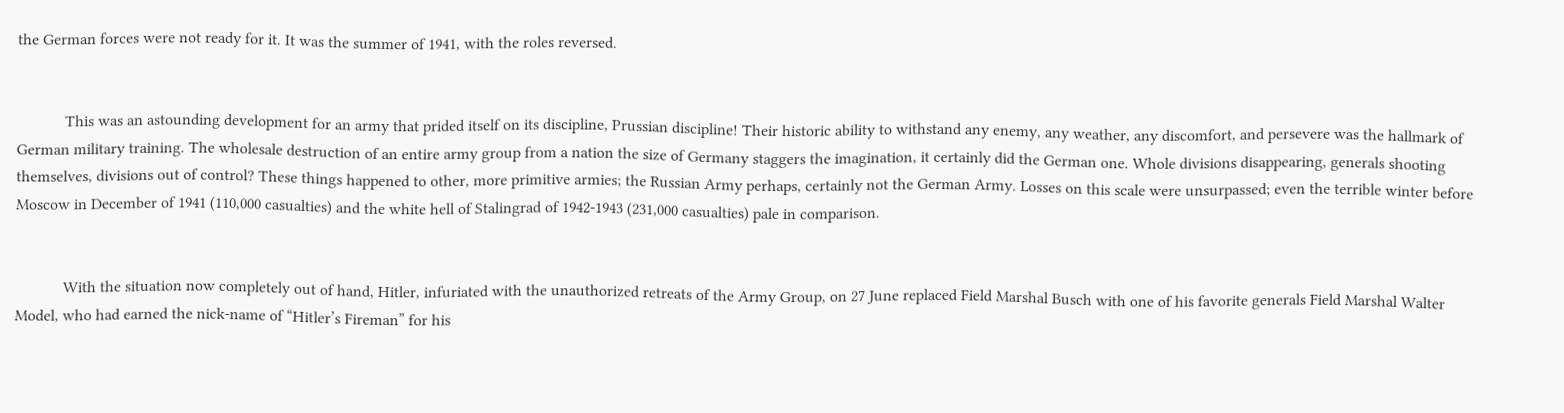the German forces were not ready for it. It was the summer of 1941, with the roles reversed.


            This was an astounding development for an army that prided itself on its discipline, Prussian discipline! Their historic ability to withstand any enemy, any weather, any discomfort, and persevere was the hallmark of German military training. The wholesale destruction of an entire army group from a nation the size of Germany staggers the imagination, it certainly did the German one. Whole divisions disappearing, generals shooting themselves, divisions out of control? These things happened to other, more primitive armies; the Russian Army perhaps, certainly not the German Army. Losses on this scale were unsurpassed; even the terrible winter before Moscow in December of 1941 (110,000 casualties) and the white hell of Stalingrad of 1942-1943 (231,000 casualties) pale in comparison.


            With the situation now completely out of hand, Hitler, infuriated with the unauthorized retreats of the Army Group, on 27 June replaced Field Marshal Busch with one of his favorite generals Field Marshal Walter Model, who had earned the nick-name of “Hitler’s Fireman” for his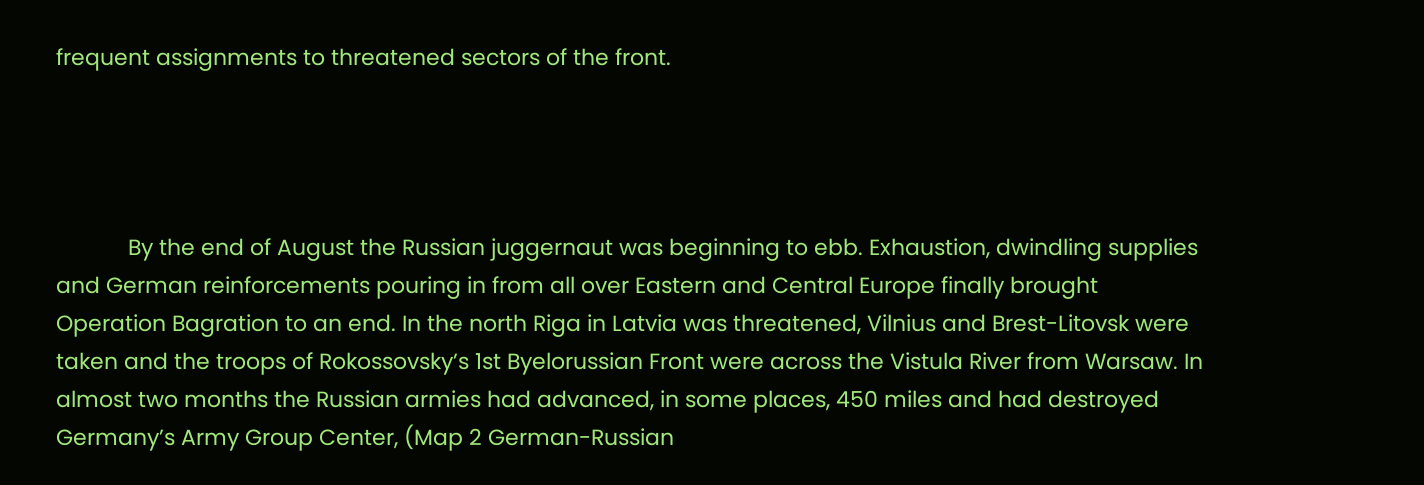frequent assignments to threatened sectors of the front.




            By the end of August the Russian juggernaut was beginning to ebb. Exhaustion, dwindling supplies and German reinforcements pouring in from all over Eastern and Central Europe finally brought Operation Bagration to an end. In the north Riga in Latvia was threatened, Vilnius and Brest-Litovsk were taken and the troops of Rokossovsky’s 1st Byelorussian Front were across the Vistula River from Warsaw. In almost two months the Russian armies had advanced, in some places, 450 miles and had destroyed Germany’s Army Group Center, (Map 2 German-Russian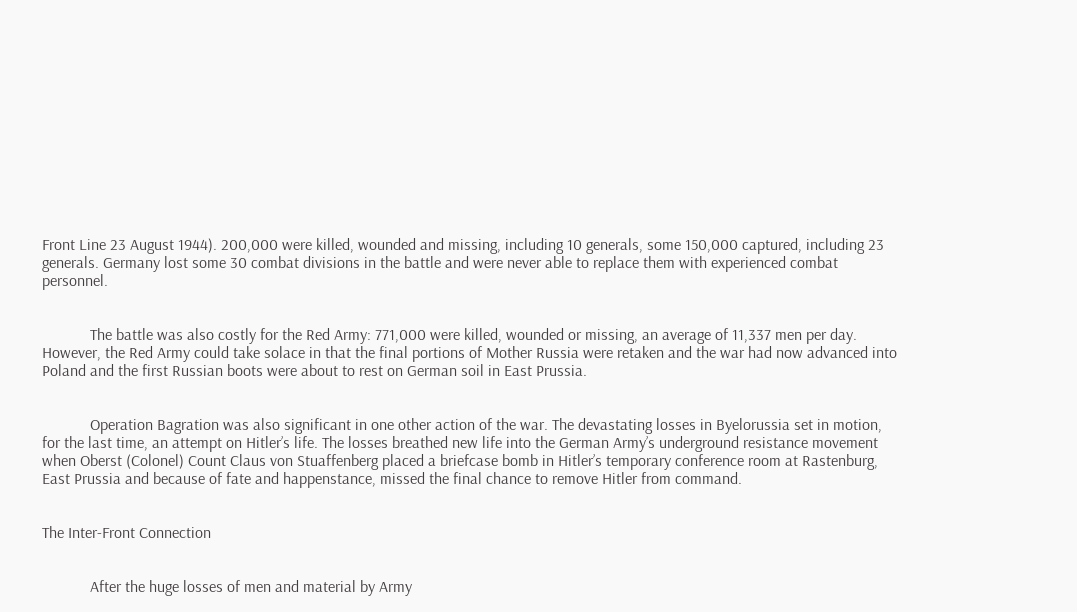Front Line 23 August 1944). 200,000 were killed, wounded and missing, including 10 generals, some 150,000 captured, including 23 generals. Germany lost some 30 combat divisions in the battle and were never able to replace them with experienced combat personnel.


            The battle was also costly for the Red Army: 771,000 were killed, wounded or missing, an average of 11,337 men per day. However, the Red Army could take solace in that the final portions of Mother Russia were retaken and the war had now advanced into Poland and the first Russian boots were about to rest on German soil in East Prussia.


            Operation Bagration was also significant in one other action of the war. The devastating losses in Byelorussia set in motion, for the last time, an attempt on Hitler’s life. The losses breathed new life into the German Army’s underground resistance movement when Oberst (Colonel) Count Claus von Stuaffenberg placed a briefcase bomb in Hitler’s temporary conference room at Rastenburg, East Prussia and because of fate and happenstance, missed the final chance to remove Hitler from command.


The Inter-Front Connection


            After the huge losses of men and material by Army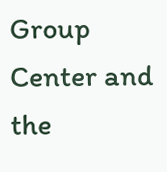Group Center and the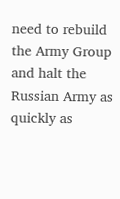need to rebuild the Army Group and halt the Russian Army as quickly as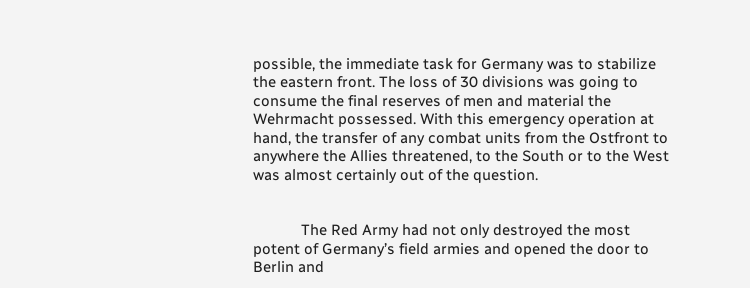possible, the immediate task for Germany was to stabilize the eastern front. The loss of 30 divisions was going to consume the final reserves of men and material the Wehrmacht possessed. With this emergency operation at hand, the transfer of any combat units from the Ostfront to anywhere the Allies threatened, to the South or to the West was almost certainly out of the question.


            The Red Army had not only destroyed the most potent of Germany’s field armies and opened the door to Berlin and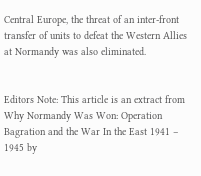Central Europe, the threat of an inter-front transfer of units to defeat the Western Allies at Normandy was also eliminated.


Editors Note: This article is an extract from Why Normandy Was Won: Operation Bagration and the War In the East 1941 – 1945 by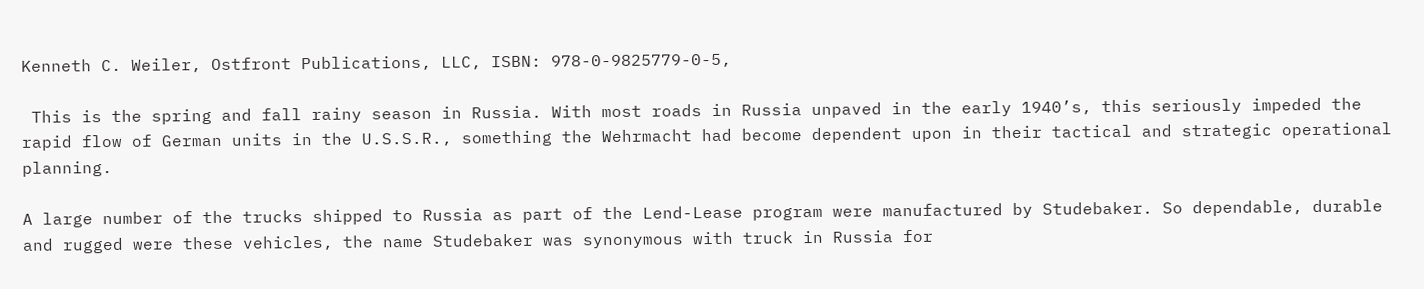Kenneth C. Weiler, Ostfront Publications, LLC, ISBN: 978-0-9825779-0-5,

 This is the spring and fall rainy season in Russia. With most roads in Russia unpaved in the early 1940’s, this seriously impeded the rapid flow of German units in the U.S.S.R., something the Wehrmacht had become dependent upon in their tactical and strategic operational planning.

A large number of the trucks shipped to Russia as part of the Lend-Lease program were manufactured by Studebaker. So dependable, durable and rugged were these vehicles, the name Studebaker was synonymous with truck in Russia for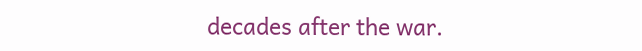decades after the war.